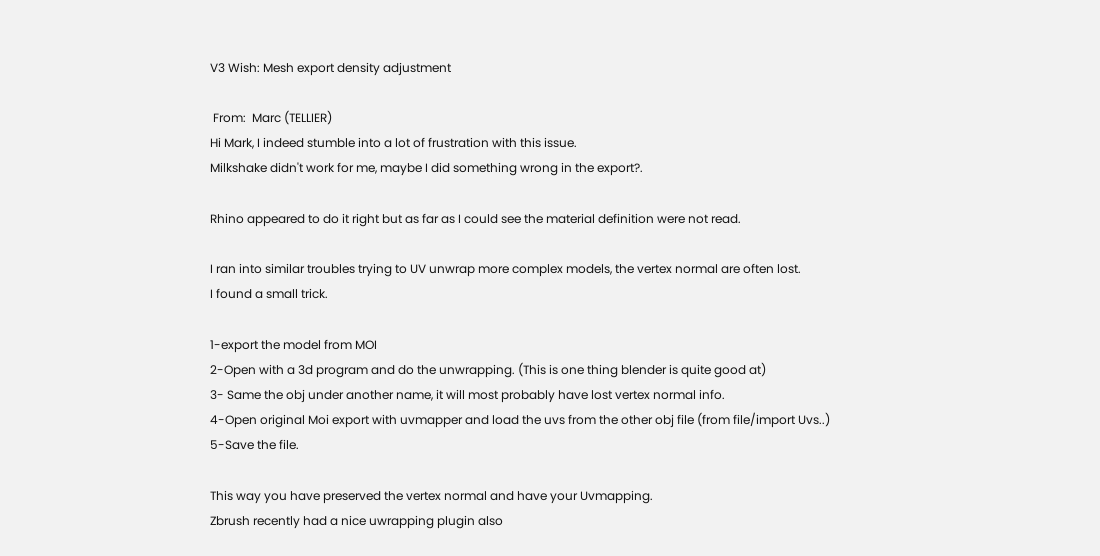V3 Wish: Mesh export density adjustment

 From:  Marc (TELLIER)
Hi Mark, I indeed stumble into a lot of frustration with this issue.
Milkshake didn't work for me, maybe I did something wrong in the export?.

Rhino appeared to do it right but as far as I could see the material definition were not read.

I ran into similar troubles trying to UV unwrap more complex models, the vertex normal are often lost.
I found a small trick.

1-export the model from MOI
2-Open with a 3d program and do the unwrapping. (This is one thing blender is quite good at)
3- Same the obj under another name, it will most probably have lost vertex normal info.
4-Open original Moi export with uvmapper and load the uvs from the other obj file (from file/import Uvs..)
5-Save the file.

This way you have preserved the vertex normal and have your Uvmapping.
Zbrush recently had a nice uwrapping plugin also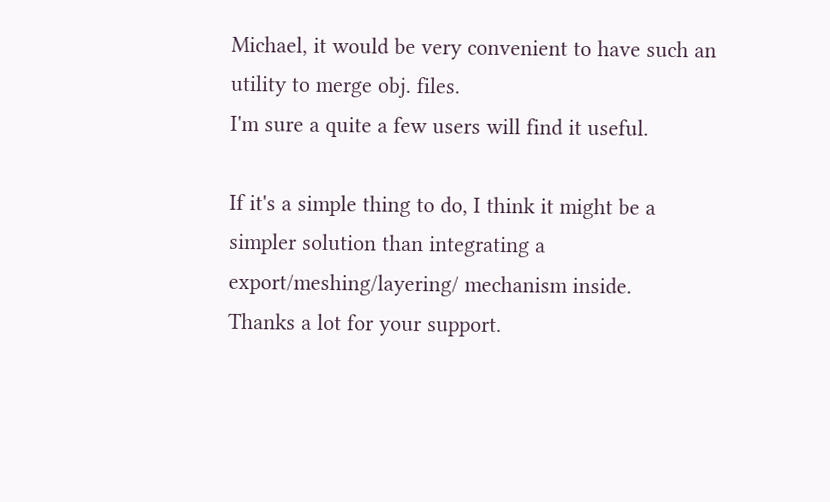Michael, it would be very convenient to have such an utility to merge obj. files.
I'm sure a quite a few users will find it useful.

If it's a simple thing to do, I think it might be a simpler solution than integrating a export/meshing/layering/ mechanism inside.
Thanks a lot for your support.